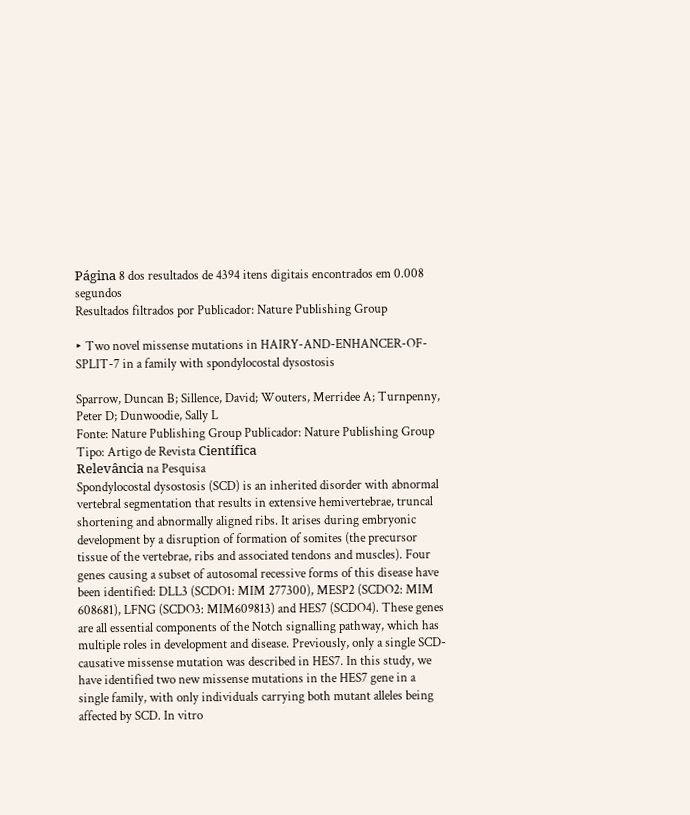Página 8 dos resultados de 4394 itens digitais encontrados em 0.008 segundos
Resultados filtrados por Publicador: Nature Publishing Group

‣ Two novel missense mutations in HAIRY-AND-ENHANCER-OF-SPLIT-7 in a family with spondylocostal dysostosis

Sparrow, Duncan B; Sillence, David; Wouters, Merridee A; Turnpenny, Peter D; Dunwoodie, Sally L
Fonte: Nature Publishing Group Publicador: Nature Publishing Group
Tipo: Artigo de Revista Científica
Relevância na Pesquisa
Spondylocostal dysostosis (SCD) is an inherited disorder with abnormal vertebral segmentation that results in extensive hemivertebrae, truncal shortening and abnormally aligned ribs. It arises during embryonic development by a disruption of formation of somites (the precursor tissue of the vertebrae, ribs and associated tendons and muscles). Four genes causing a subset of autosomal recessive forms of this disease have been identified: DLL3 (SCDO1: MIM 277300), MESP2 (SCDO2: MIM 608681), LFNG (SCDO3: MIM609813) and HES7 (SCDO4). These genes are all essential components of the Notch signalling pathway, which has multiple roles in development and disease. Previously, only a single SCD-causative missense mutation was described in HES7. In this study, we have identified two new missense mutations in the HES7 gene in a single family, with only individuals carrying both mutant alleles being affected by SCD. In vitro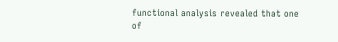functional analysis revealed that one of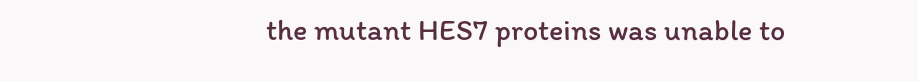the mutant HES7 proteins was unable to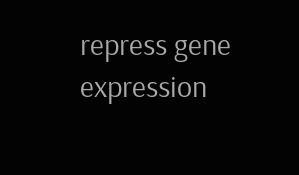repress gene expression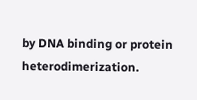by DNA binding or protein heterodimerization.